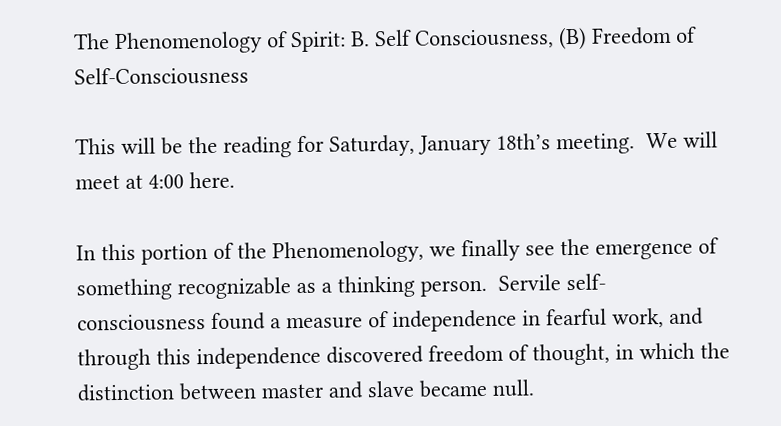The Phenomenology of Spirit: B. Self Consciousness, (B) Freedom of Self-Consciousness

This will be the reading for Saturday, January 18th’s meeting.  We will meet at 4:00 here.

In this portion of the Phenomenology, we finally see the emergence of something recognizable as a thinking person.  Servile self-consciousness found a measure of independence in fearful work, and through this independence discovered freedom of thought, in which the distinction between master and slave became null.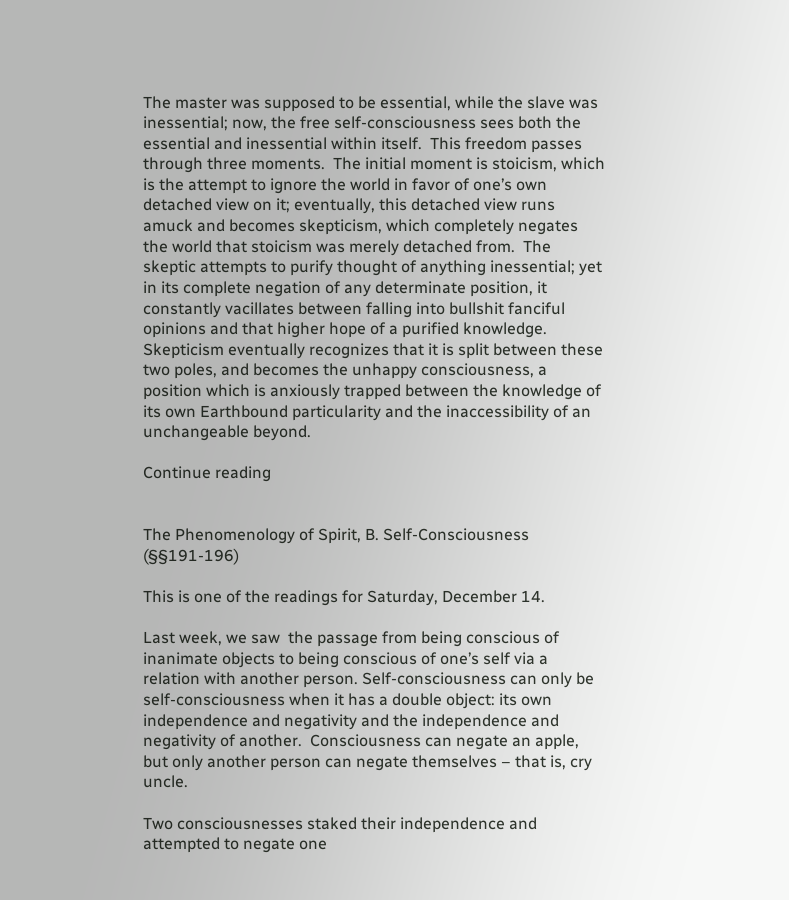The master was supposed to be essential, while the slave was inessential; now, the free self-consciousness sees both the essential and inessential within itself.  This freedom passes through three moments.  The initial moment is stoicism, which is the attempt to ignore the world in favor of one’s own detached view on it; eventually, this detached view runs amuck and becomes skepticism, which completely negates the world that stoicism was merely detached from.  The skeptic attempts to purify thought of anything inessential; yet in its complete negation of any determinate position, it constantly vacillates between falling into bullshit fanciful opinions and that higher hope of a purified knowledge.  Skepticism eventually recognizes that it is split between these two poles, and becomes the unhappy consciousness, a position which is anxiously trapped between the knowledge of its own Earthbound particularity and the inaccessibility of an unchangeable beyond.

Continue reading


The Phenomenology of Spirit, B. Self-Consciousness (§§191-196)

This is one of the readings for Saturday, December 14.

Last week, we saw  the passage from being conscious of inanimate objects to being conscious of one’s self via a relation with another person. Self-consciousness can only be self-consciousness when it has a double object: its own independence and negativity and the independence and negativity of another.  Consciousness can negate an apple, but only another person can negate themselves – that is, cry uncle.

Two consciousnesses staked their independence and attempted to negate one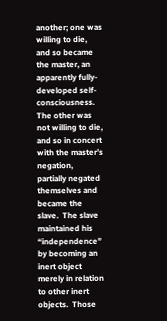another; one was willing to die, and so became the master, an apparently fully-developed self-consciousness.  The other was not willing to die, and so in concert with the master’s negation, partially negated themselves and became the slave.  The slave maintained his “independence” by becoming an inert object merely in relation to other inert objects.  Those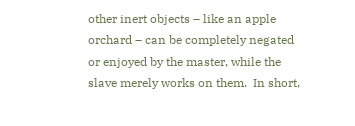other inert objects – like an apple orchard – can be completely negated or enjoyed by the master, while the slave merely works on them.  In short,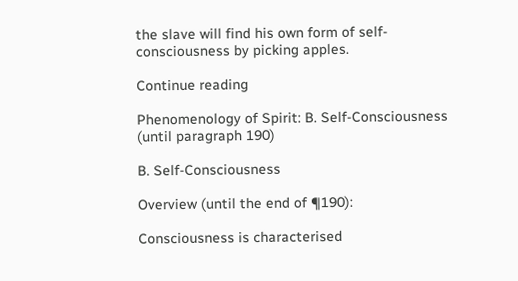the slave will find his own form of self-consciousness by picking apples.

Continue reading

Phenomenology of Spirit: B. Self-Consciousness (until paragraph 190)

B. Self-Consciousness

Overview (until the end of ¶190):

Consciousness is characterised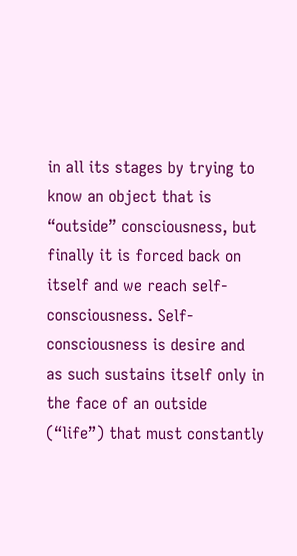in all its stages by trying to know an object that is “outside” consciousness, but finally it is forced back on itself and we reach self-consciousness. Self-consciousness is desire and as such sustains itself only in the face of an outside (“life”) that must constantly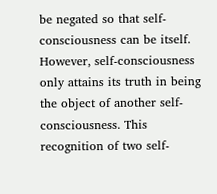be negated so that self-consciousness can be itself. However, self-consciousness only attains its truth in being the object of another self-consciousness. This recognition of two self-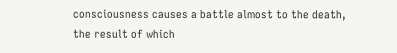consciousness causes a battle almost to the death, the result of which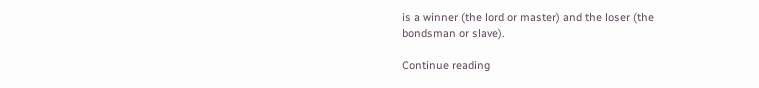is a winner (the lord or master) and the loser (the bondsman or slave).

Continue reading